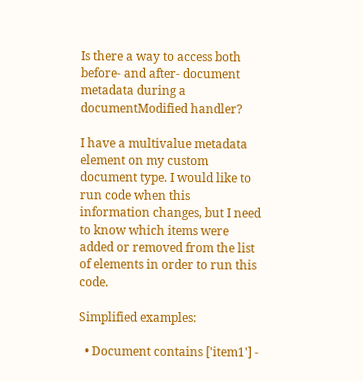Is there a way to access both before- and after- document metadata during a documentModified handler?

I have a multivalue metadata element on my custom document type. I would like to run code when this information changes, but I need to know which items were added or removed from the list of elements in order to run this code.

Simplified examples:

  • Document contains ['item1'] -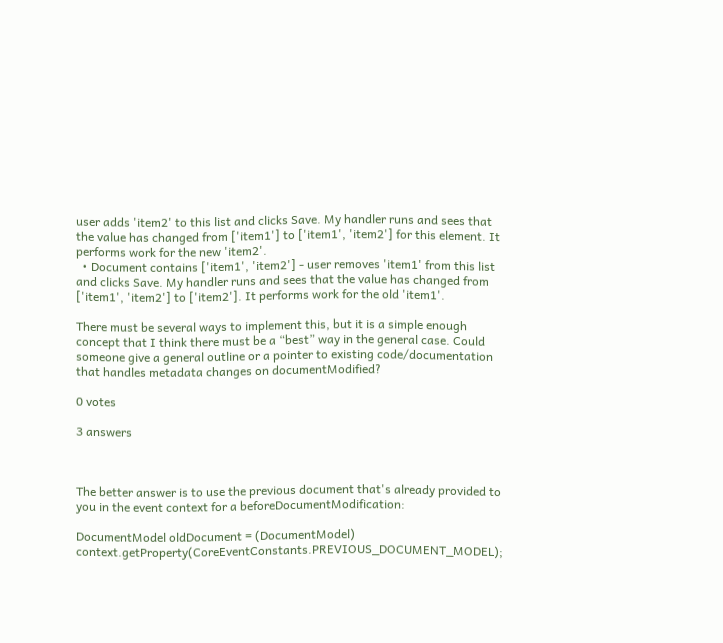user adds 'item2' to this list and clicks Save. My handler runs and sees that the value has changed from ['item1'] to ['item1', 'item2'] for this element. It performs work for the new 'item2'.
  • Document contains ['item1', 'item2'] - user removes 'item1' from this list and clicks Save. My handler runs and sees that the value has changed from ['item1', 'item2'] to ['item2']. It performs work for the old 'item1'.

There must be several ways to implement this, but it is a simple enough concept that I think there must be a “best” way in the general case. Could someone give a general outline or a pointer to existing code/documentation that handles metadata changes on documentModified?

0 votes

3 answers



The better answer is to use the previous document that's already provided to you in the event context for a beforeDocumentModification:

DocumentModel oldDocument = (DocumentModel) context.getProperty(CoreEventConstants.PREVIOUS_DOCUMENT_MODEL);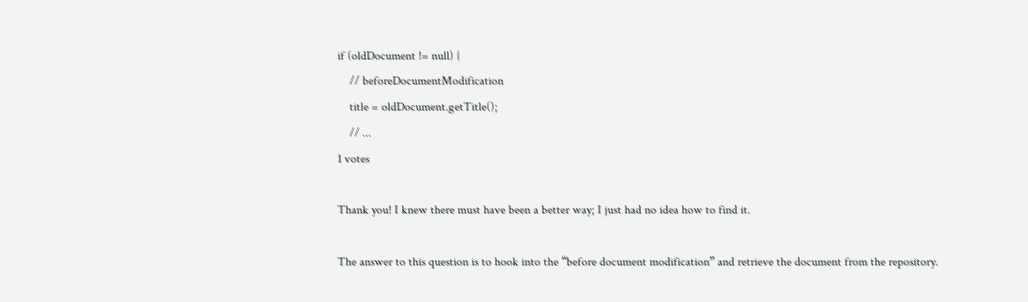if (oldDocument != null) {
    // beforeDocumentModification
    title = oldDocument.getTitle();
    // ...
1 votes

Thank you! I knew there must have been a better way; I just had no idea how to find it.

The answer to this question is to hook into the “before document modification” and retrieve the document from the repository.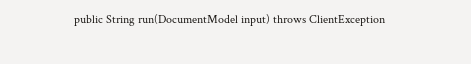public String run(DocumentModel input) throws ClientException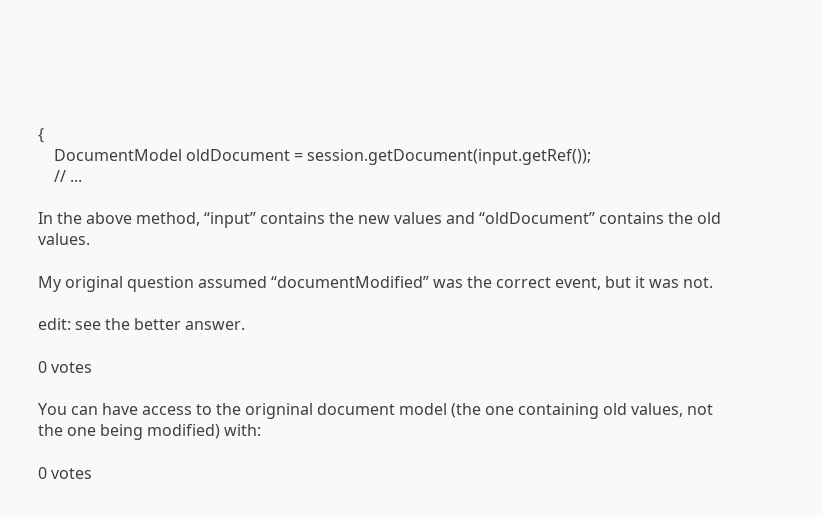{
    DocumentModel oldDocument = session.getDocument(input.getRef());
    // ...

In the above method, “input” contains the new values and “oldDocument” contains the old values.

My original question assumed “documentModified” was the correct event, but it was not.

edit: see the better answer.

0 votes

You can have access to the origninal document model (the one containing old values, not the one being modified) with:

0 votes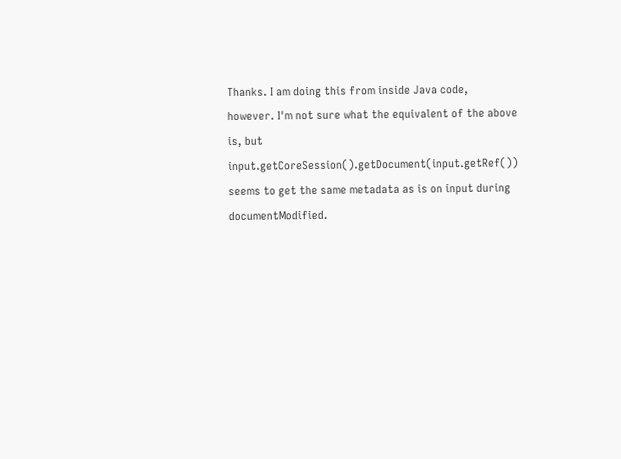Thanks. I am doing this from inside Java code, however. I'm not sure what the equivalent of the above is, but input.getCoreSession().getDocument(input.getRef()) seems to get the same metadata as is on input during documentModified.